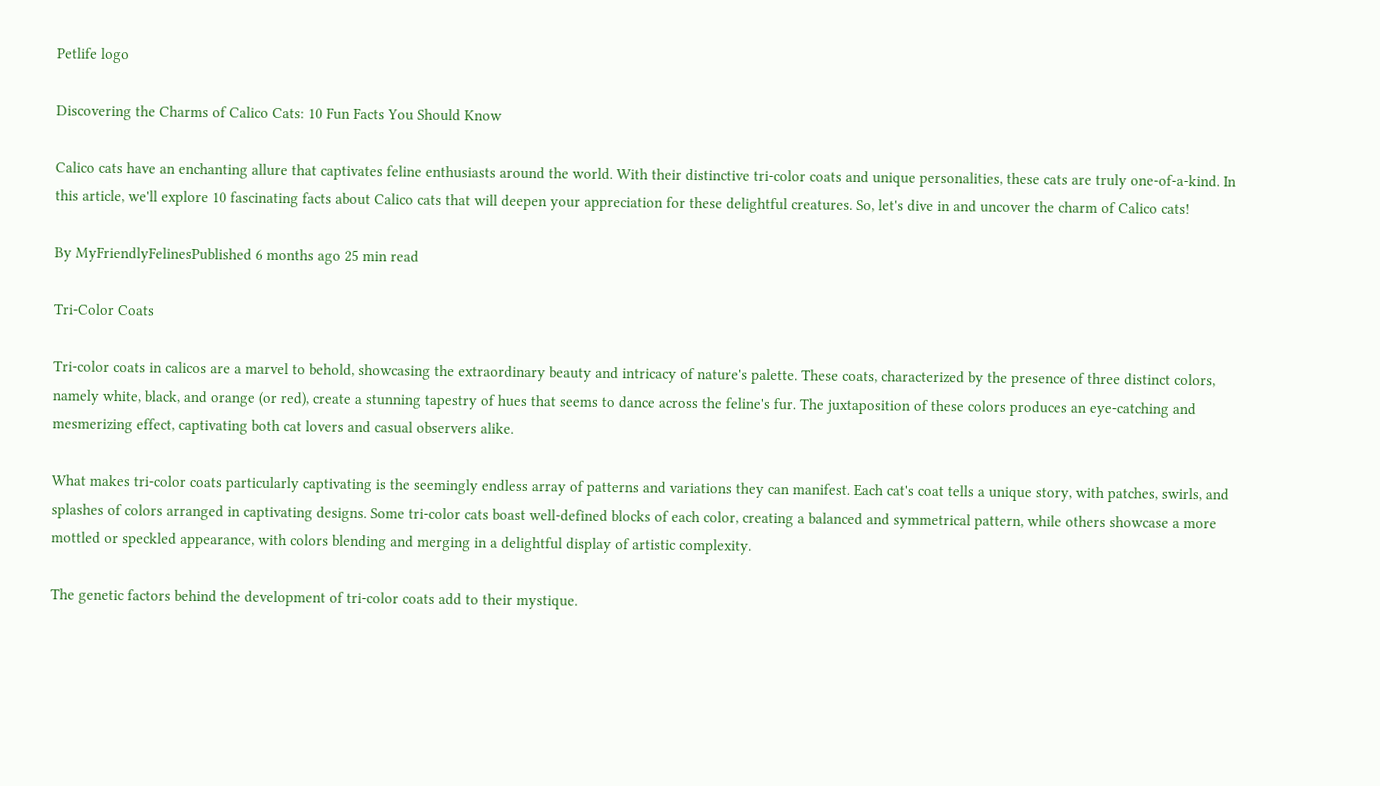Petlife logo

Discovering the Charms of Calico Cats: 10 Fun Facts You Should Know

Calico cats have an enchanting allure that captivates feline enthusiasts around the world. With their distinctive tri-color coats and unique personalities, these cats are truly one-of-a-kind. In this article, we'll explore 10 fascinating facts about Calico cats that will deepen your appreciation for these delightful creatures. So, let's dive in and uncover the charm of Calico cats!

By MyFriendlyFelinesPublished 6 months ago 25 min read

Tri-Color Coats

Tri-color coats in calicos are a marvel to behold, showcasing the extraordinary beauty and intricacy of nature's palette. These coats, characterized by the presence of three distinct colors, namely white, black, and orange (or red), create a stunning tapestry of hues that seems to dance across the feline's fur. The juxtaposition of these colors produces an eye-catching and mesmerizing effect, captivating both cat lovers and casual observers alike.

What makes tri-color coats particularly captivating is the seemingly endless array of patterns and variations they can manifest. Each cat's coat tells a unique story, with patches, swirls, and splashes of colors arranged in captivating designs. Some tri-color cats boast well-defined blocks of each color, creating a balanced and symmetrical pattern, while others showcase a more mottled or speckled appearance, with colors blending and merging in a delightful display of artistic complexity.

The genetic factors behind the development of tri-color coats add to their mystique.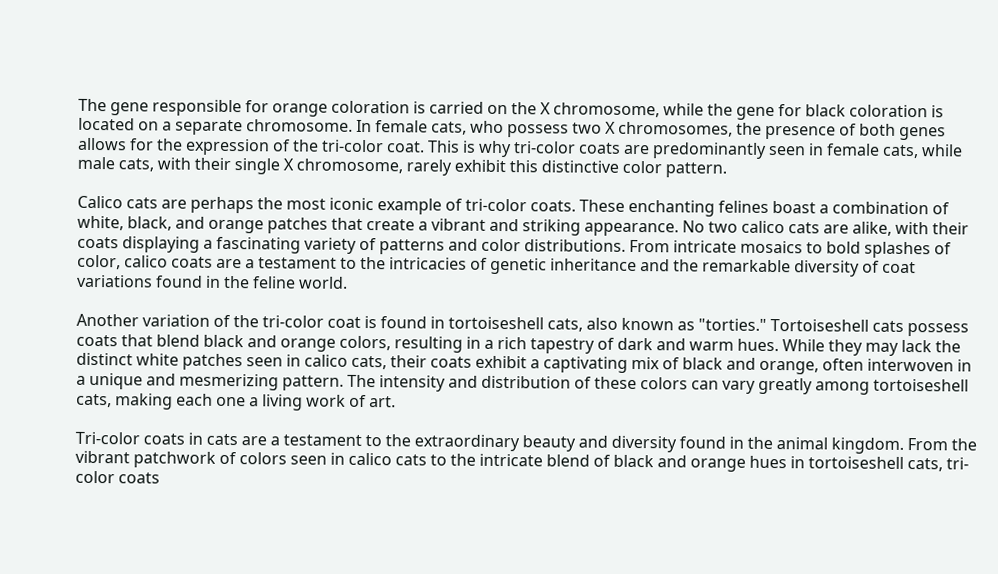The gene responsible for orange coloration is carried on the X chromosome, while the gene for black coloration is located on a separate chromosome. In female cats, who possess two X chromosomes, the presence of both genes allows for the expression of the tri-color coat. This is why tri-color coats are predominantly seen in female cats, while male cats, with their single X chromosome, rarely exhibit this distinctive color pattern.

Calico cats are perhaps the most iconic example of tri-color coats. These enchanting felines boast a combination of white, black, and orange patches that create a vibrant and striking appearance. No two calico cats are alike, with their coats displaying a fascinating variety of patterns and color distributions. From intricate mosaics to bold splashes of color, calico coats are a testament to the intricacies of genetic inheritance and the remarkable diversity of coat variations found in the feline world.

Another variation of the tri-color coat is found in tortoiseshell cats, also known as "torties." Tortoiseshell cats possess coats that blend black and orange colors, resulting in a rich tapestry of dark and warm hues. While they may lack the distinct white patches seen in calico cats, their coats exhibit a captivating mix of black and orange, often interwoven in a unique and mesmerizing pattern. The intensity and distribution of these colors can vary greatly among tortoiseshell cats, making each one a living work of art.

Tri-color coats in cats are a testament to the extraordinary beauty and diversity found in the animal kingdom. From the vibrant patchwork of colors seen in calico cats to the intricate blend of black and orange hues in tortoiseshell cats, tri-color coats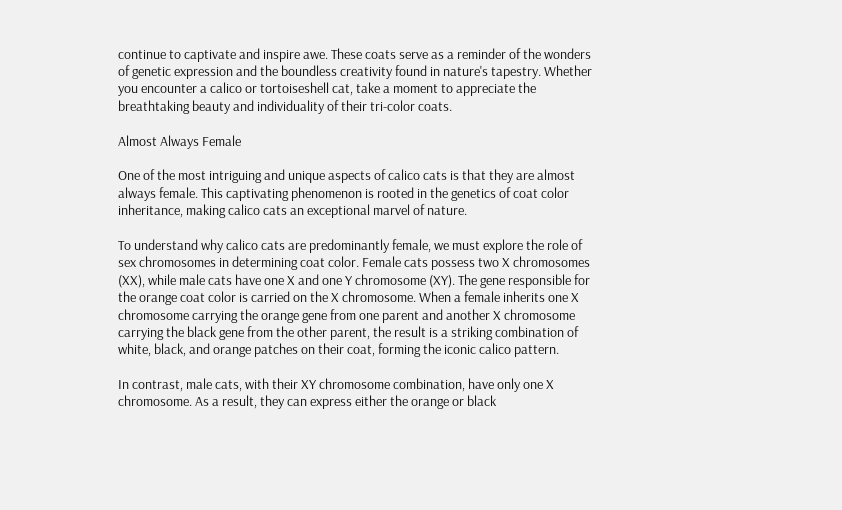continue to captivate and inspire awe. These coats serve as a reminder of the wonders of genetic expression and the boundless creativity found in nature's tapestry. Whether you encounter a calico or tortoiseshell cat, take a moment to appreciate the breathtaking beauty and individuality of their tri-color coats.

Almost Always Female

One of the most intriguing and unique aspects of calico cats is that they are almost always female. This captivating phenomenon is rooted in the genetics of coat color inheritance, making calico cats an exceptional marvel of nature.

To understand why calico cats are predominantly female, we must explore the role of sex chromosomes in determining coat color. Female cats possess two X chromosomes (XX), while male cats have one X and one Y chromosome (XY). The gene responsible for the orange coat color is carried on the X chromosome. When a female inherits one X chromosome carrying the orange gene from one parent and another X chromosome carrying the black gene from the other parent, the result is a striking combination of white, black, and orange patches on their coat, forming the iconic calico pattern.

In contrast, male cats, with their XY chromosome combination, have only one X chromosome. As a result, they can express either the orange or black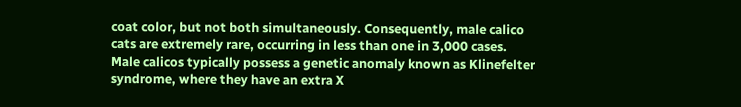coat color, but not both simultaneously. Consequently, male calico cats are extremely rare, occurring in less than one in 3,000 cases. Male calicos typically possess a genetic anomaly known as Klinefelter syndrome, where they have an extra X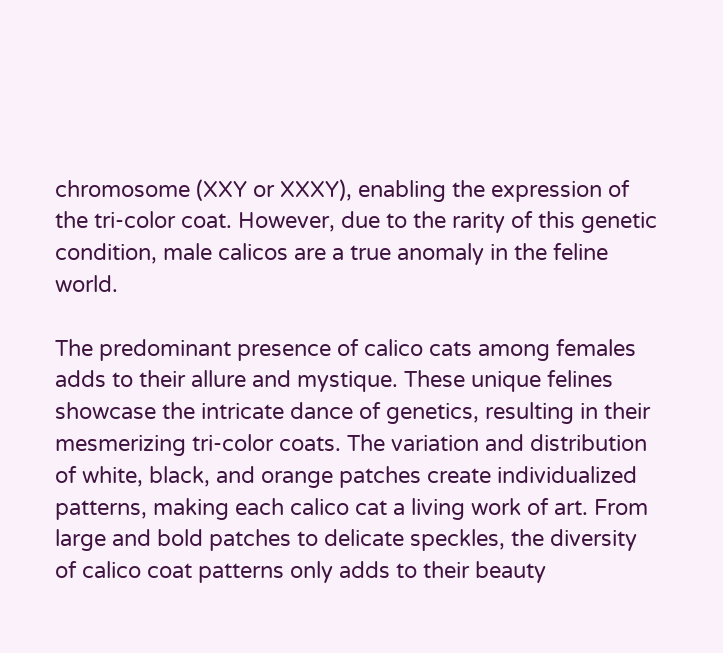chromosome (XXY or XXXY), enabling the expression of the tri-color coat. However, due to the rarity of this genetic condition, male calicos are a true anomaly in the feline world.

The predominant presence of calico cats among females adds to their allure and mystique. These unique felines showcase the intricate dance of genetics, resulting in their mesmerizing tri-color coats. The variation and distribution of white, black, and orange patches create individualized patterns, making each calico cat a living work of art. From large and bold patches to delicate speckles, the diversity of calico coat patterns only adds to their beauty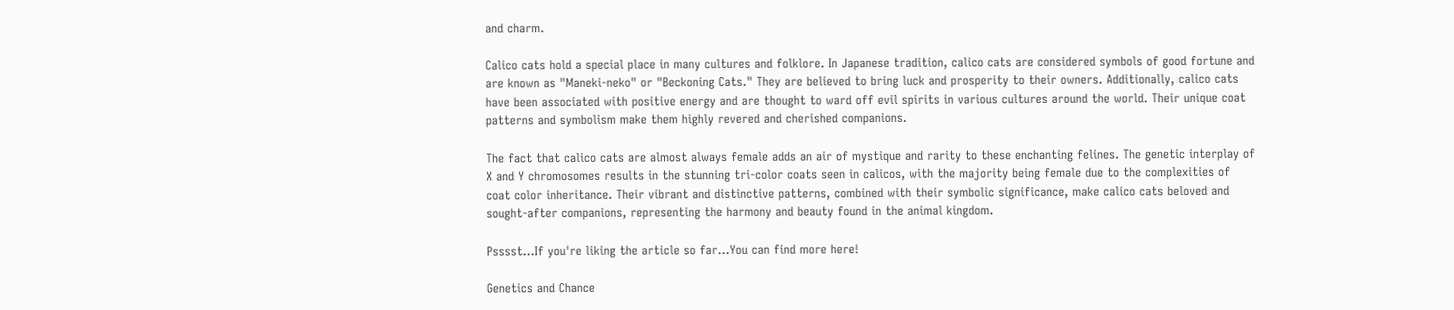and charm.

Calico cats hold a special place in many cultures and folklore. In Japanese tradition, calico cats are considered symbols of good fortune and are known as "Maneki-neko" or "Beckoning Cats." They are believed to bring luck and prosperity to their owners. Additionally, calico cats have been associated with positive energy and are thought to ward off evil spirits in various cultures around the world. Their unique coat patterns and symbolism make them highly revered and cherished companions.

The fact that calico cats are almost always female adds an air of mystique and rarity to these enchanting felines. The genetic interplay of X and Y chromosomes results in the stunning tri-color coats seen in calicos, with the majority being female due to the complexities of coat color inheritance. Their vibrant and distinctive patterns, combined with their symbolic significance, make calico cats beloved and sought-after companions, representing the harmony and beauty found in the animal kingdom.

Psssst...If you're liking the article so far...You can find more here!

Genetics and Chance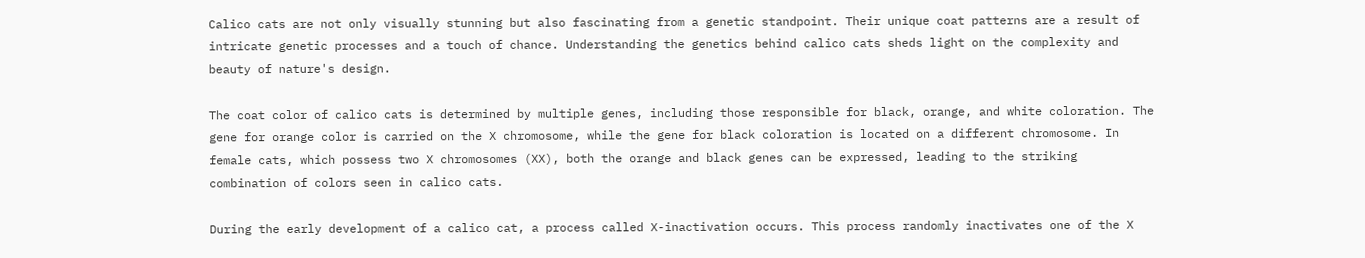Calico cats are not only visually stunning but also fascinating from a genetic standpoint. Their unique coat patterns are a result of intricate genetic processes and a touch of chance. Understanding the genetics behind calico cats sheds light on the complexity and beauty of nature's design.

The coat color of calico cats is determined by multiple genes, including those responsible for black, orange, and white coloration. The gene for orange color is carried on the X chromosome, while the gene for black coloration is located on a different chromosome. In female cats, which possess two X chromosomes (XX), both the orange and black genes can be expressed, leading to the striking combination of colors seen in calico cats.

During the early development of a calico cat, a process called X-inactivation occurs. This process randomly inactivates one of the X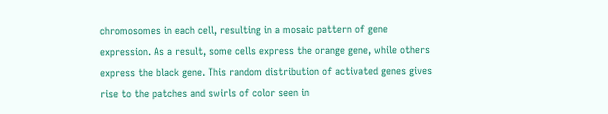chromosomes in each cell, resulting in a mosaic pattern of gene expression. As a result, some cells express the orange gene, while others express the black gene. This random distribution of activated genes gives rise to the patches and swirls of color seen in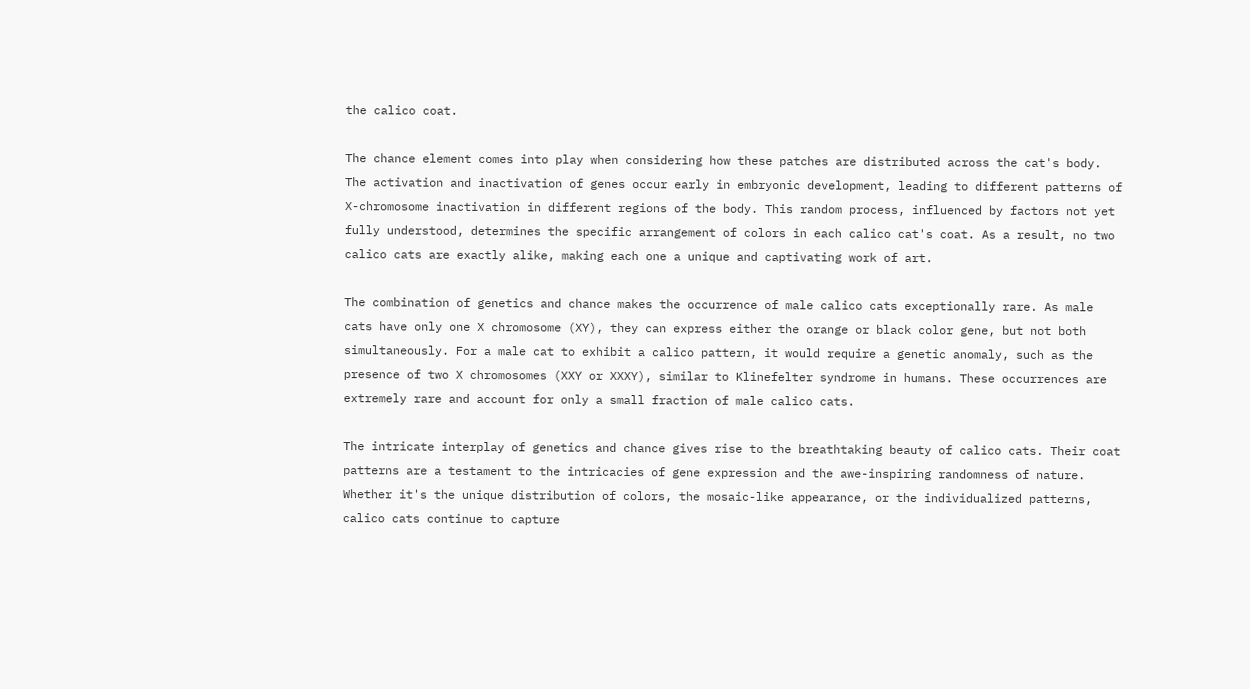the calico coat.

The chance element comes into play when considering how these patches are distributed across the cat's body. The activation and inactivation of genes occur early in embryonic development, leading to different patterns of X-chromosome inactivation in different regions of the body. This random process, influenced by factors not yet fully understood, determines the specific arrangement of colors in each calico cat's coat. As a result, no two calico cats are exactly alike, making each one a unique and captivating work of art.

The combination of genetics and chance makes the occurrence of male calico cats exceptionally rare. As male cats have only one X chromosome (XY), they can express either the orange or black color gene, but not both simultaneously. For a male cat to exhibit a calico pattern, it would require a genetic anomaly, such as the presence of two X chromosomes (XXY or XXXY), similar to Klinefelter syndrome in humans. These occurrences are extremely rare and account for only a small fraction of male calico cats.

The intricate interplay of genetics and chance gives rise to the breathtaking beauty of calico cats. Their coat patterns are a testament to the intricacies of gene expression and the awe-inspiring randomness of nature. Whether it's the unique distribution of colors, the mosaic-like appearance, or the individualized patterns, calico cats continue to capture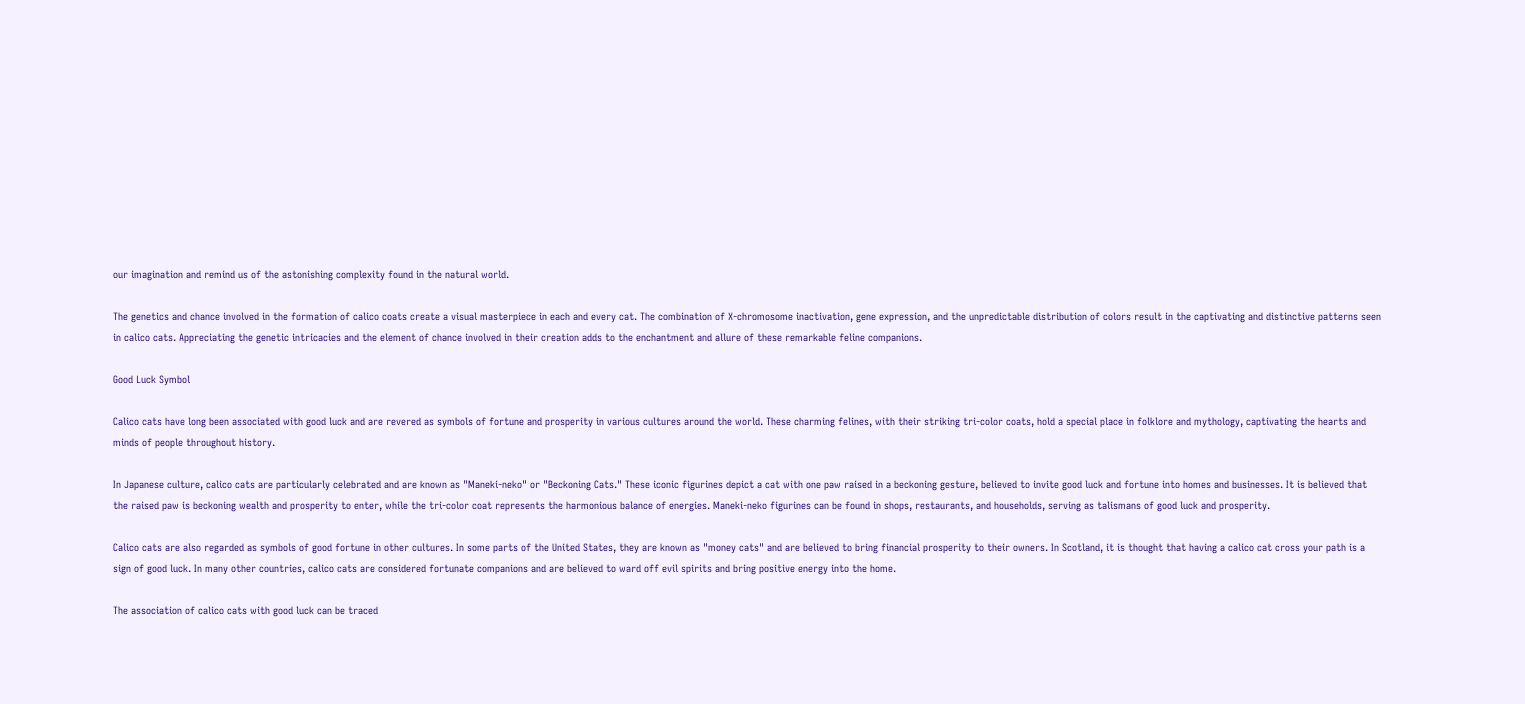our imagination and remind us of the astonishing complexity found in the natural world.

The genetics and chance involved in the formation of calico coats create a visual masterpiece in each and every cat. The combination of X-chromosome inactivation, gene expression, and the unpredictable distribution of colors result in the captivating and distinctive patterns seen in calico cats. Appreciating the genetic intricacies and the element of chance involved in their creation adds to the enchantment and allure of these remarkable feline companions.

Good Luck Symbol

Calico cats have long been associated with good luck and are revered as symbols of fortune and prosperity in various cultures around the world. These charming felines, with their striking tri-color coats, hold a special place in folklore and mythology, captivating the hearts and minds of people throughout history.

In Japanese culture, calico cats are particularly celebrated and are known as "Maneki-neko" or "Beckoning Cats." These iconic figurines depict a cat with one paw raised in a beckoning gesture, believed to invite good luck and fortune into homes and businesses. It is believed that the raised paw is beckoning wealth and prosperity to enter, while the tri-color coat represents the harmonious balance of energies. Maneki-neko figurines can be found in shops, restaurants, and households, serving as talismans of good luck and prosperity.

Calico cats are also regarded as symbols of good fortune in other cultures. In some parts of the United States, they are known as "money cats" and are believed to bring financial prosperity to their owners. In Scotland, it is thought that having a calico cat cross your path is a sign of good luck. In many other countries, calico cats are considered fortunate companions and are believed to ward off evil spirits and bring positive energy into the home.

The association of calico cats with good luck can be traced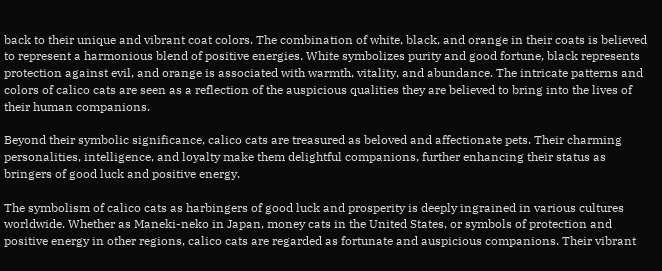back to their unique and vibrant coat colors. The combination of white, black, and orange in their coats is believed to represent a harmonious blend of positive energies. White symbolizes purity and good fortune, black represents protection against evil, and orange is associated with warmth, vitality, and abundance. The intricate patterns and colors of calico cats are seen as a reflection of the auspicious qualities they are believed to bring into the lives of their human companions.

Beyond their symbolic significance, calico cats are treasured as beloved and affectionate pets. Their charming personalities, intelligence, and loyalty make them delightful companions, further enhancing their status as bringers of good luck and positive energy.

The symbolism of calico cats as harbingers of good luck and prosperity is deeply ingrained in various cultures worldwide. Whether as Maneki-neko in Japan, money cats in the United States, or symbols of protection and positive energy in other regions, calico cats are regarded as fortunate and auspicious companions. Their vibrant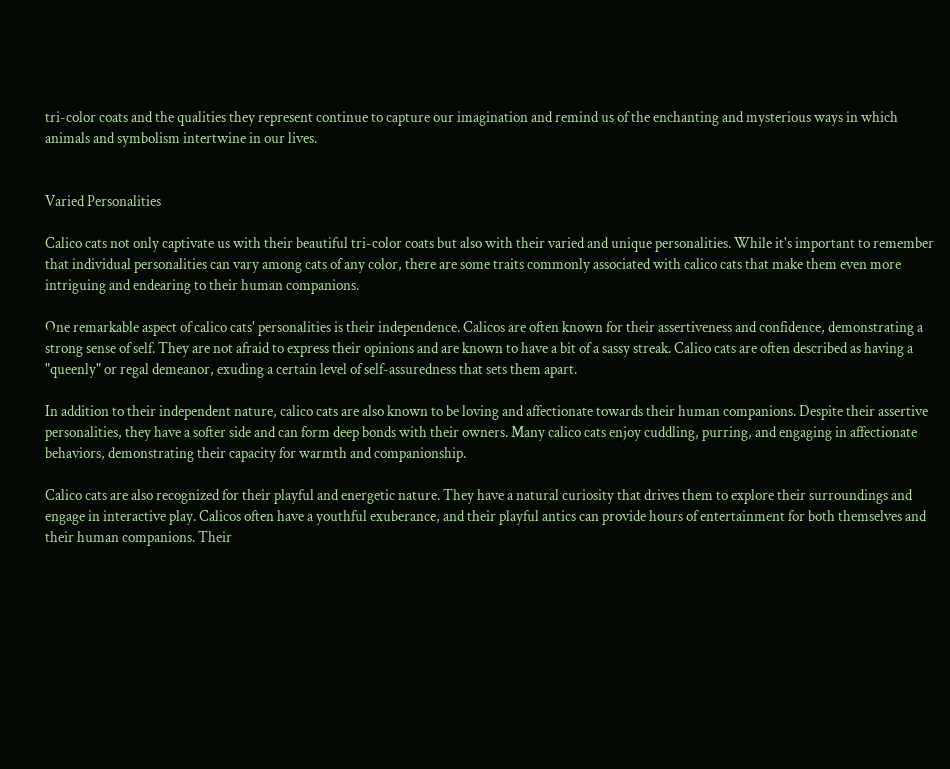tri-color coats and the qualities they represent continue to capture our imagination and remind us of the enchanting and mysterious ways in which animals and symbolism intertwine in our lives.


Varied Personalities

Calico cats not only captivate us with their beautiful tri-color coats but also with their varied and unique personalities. While it's important to remember that individual personalities can vary among cats of any color, there are some traits commonly associated with calico cats that make them even more intriguing and endearing to their human companions.

One remarkable aspect of calico cats' personalities is their independence. Calicos are often known for their assertiveness and confidence, demonstrating a strong sense of self. They are not afraid to express their opinions and are known to have a bit of a sassy streak. Calico cats are often described as having a "queenly" or regal demeanor, exuding a certain level of self-assuredness that sets them apart.

In addition to their independent nature, calico cats are also known to be loving and affectionate towards their human companions. Despite their assertive personalities, they have a softer side and can form deep bonds with their owners. Many calico cats enjoy cuddling, purring, and engaging in affectionate behaviors, demonstrating their capacity for warmth and companionship.

Calico cats are also recognized for their playful and energetic nature. They have a natural curiosity that drives them to explore their surroundings and engage in interactive play. Calicos often have a youthful exuberance, and their playful antics can provide hours of entertainment for both themselves and their human companions. Their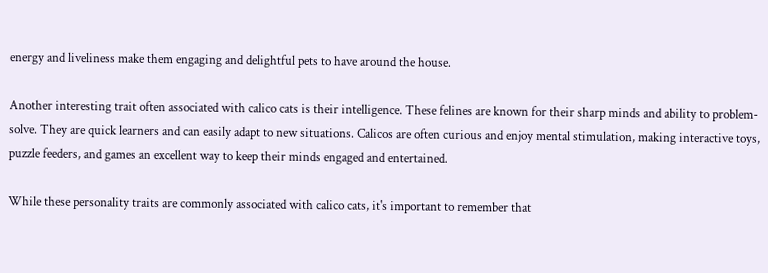energy and liveliness make them engaging and delightful pets to have around the house.

Another interesting trait often associated with calico cats is their intelligence. These felines are known for their sharp minds and ability to problem-solve. They are quick learners and can easily adapt to new situations. Calicos are often curious and enjoy mental stimulation, making interactive toys, puzzle feeders, and games an excellent way to keep their minds engaged and entertained.

While these personality traits are commonly associated with calico cats, it's important to remember that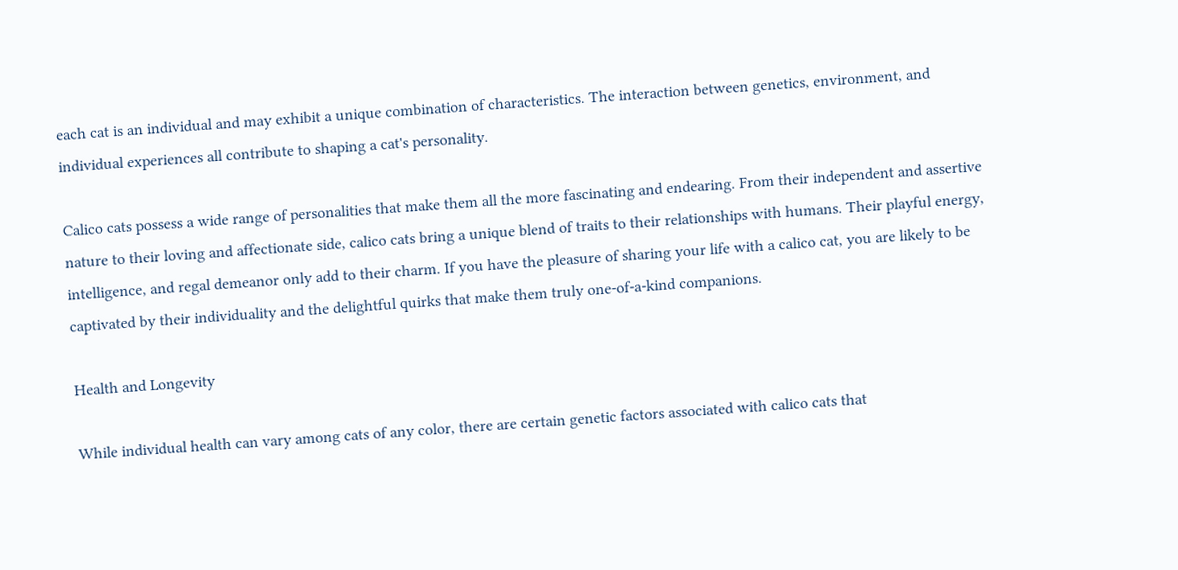each cat is an individual and may exhibit a unique combination of characteristics. The interaction between genetics, environment, and individual experiences all contribute to shaping a cat's personality.

Calico cats possess a wide range of personalities that make them all the more fascinating and endearing. From their independent and assertive nature to their loving and affectionate side, calico cats bring a unique blend of traits to their relationships with humans. Their playful energy, intelligence, and regal demeanor only add to their charm. If you have the pleasure of sharing your life with a calico cat, you are likely to be captivated by their individuality and the delightful quirks that make them truly one-of-a-kind companions.

Health and Longevity

While individual health can vary among cats of any color, there are certain genetic factors associated with calico cats that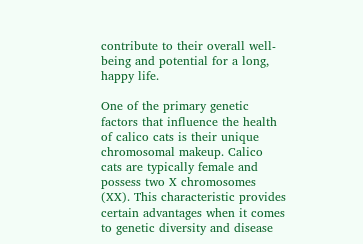contribute to their overall well-being and potential for a long, happy life.

One of the primary genetic factors that influence the health of calico cats is their unique chromosomal makeup. Calico cats are typically female and possess two X chromosomes (XX). This characteristic provides certain advantages when it comes to genetic diversity and disease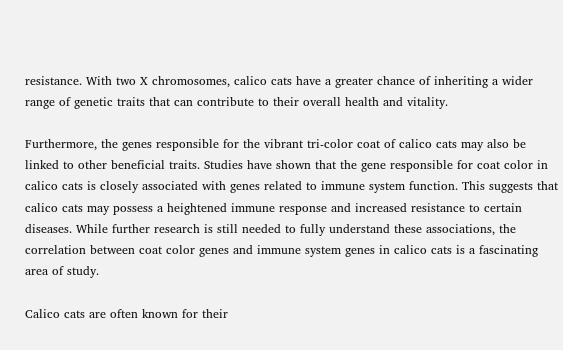resistance. With two X chromosomes, calico cats have a greater chance of inheriting a wider range of genetic traits that can contribute to their overall health and vitality.

Furthermore, the genes responsible for the vibrant tri-color coat of calico cats may also be linked to other beneficial traits. Studies have shown that the gene responsible for coat color in calico cats is closely associated with genes related to immune system function. This suggests that calico cats may possess a heightened immune response and increased resistance to certain diseases. While further research is still needed to fully understand these associations, the correlation between coat color genes and immune system genes in calico cats is a fascinating area of study.

Calico cats are often known for their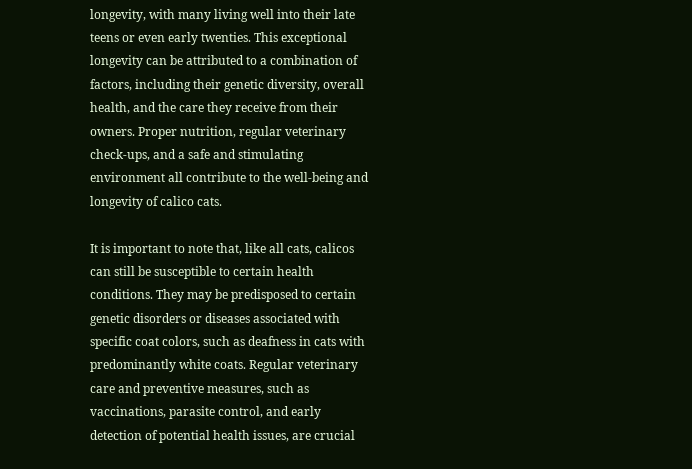longevity, with many living well into their late teens or even early twenties. This exceptional longevity can be attributed to a combination of factors, including their genetic diversity, overall health, and the care they receive from their owners. Proper nutrition, regular veterinary check-ups, and a safe and stimulating environment all contribute to the well-being and longevity of calico cats.

It is important to note that, like all cats, calicos can still be susceptible to certain health conditions. They may be predisposed to certain genetic disorders or diseases associated with specific coat colors, such as deafness in cats with predominantly white coats. Regular veterinary care and preventive measures, such as vaccinations, parasite control, and early detection of potential health issues, are crucial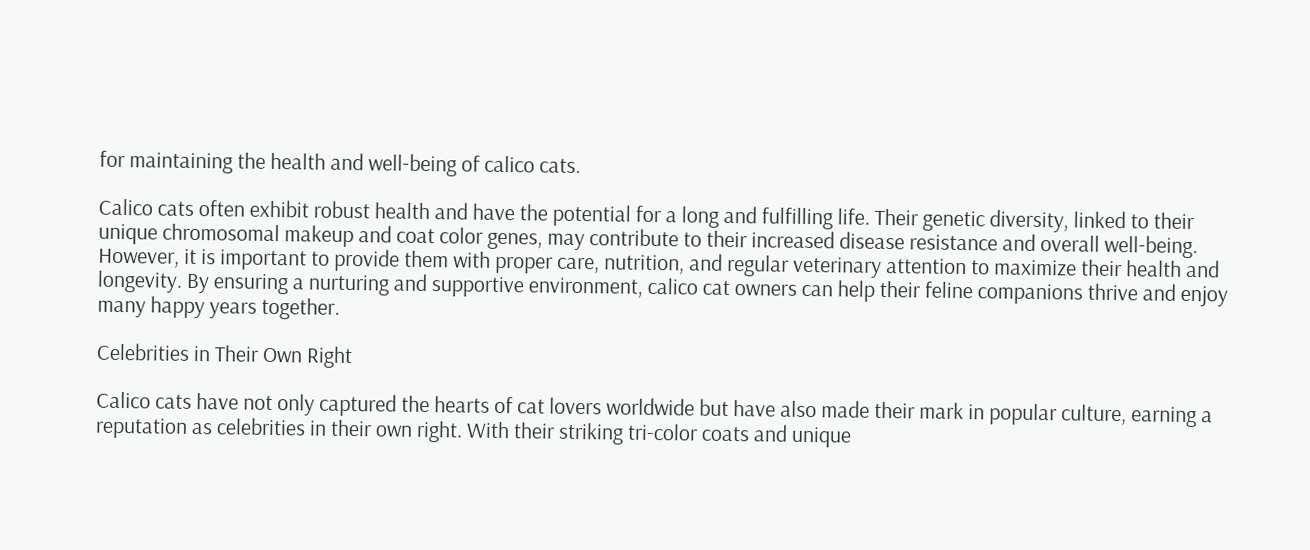for maintaining the health and well-being of calico cats.

Calico cats often exhibit robust health and have the potential for a long and fulfilling life. Their genetic diversity, linked to their unique chromosomal makeup and coat color genes, may contribute to their increased disease resistance and overall well-being. However, it is important to provide them with proper care, nutrition, and regular veterinary attention to maximize their health and longevity. By ensuring a nurturing and supportive environment, calico cat owners can help their feline companions thrive and enjoy many happy years together.

Celebrities in Their Own Right

Calico cats have not only captured the hearts of cat lovers worldwide but have also made their mark in popular culture, earning a reputation as celebrities in their own right. With their striking tri-color coats and unique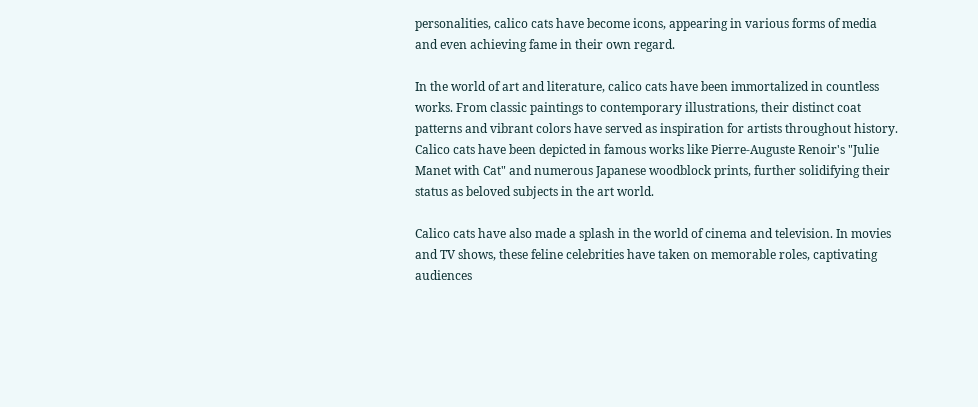personalities, calico cats have become icons, appearing in various forms of media and even achieving fame in their own regard.

In the world of art and literature, calico cats have been immortalized in countless works. From classic paintings to contemporary illustrations, their distinct coat patterns and vibrant colors have served as inspiration for artists throughout history. Calico cats have been depicted in famous works like Pierre-Auguste Renoir's "Julie Manet with Cat" and numerous Japanese woodblock prints, further solidifying their status as beloved subjects in the art world.

Calico cats have also made a splash in the world of cinema and television. In movies and TV shows, these feline celebrities have taken on memorable roles, captivating audiences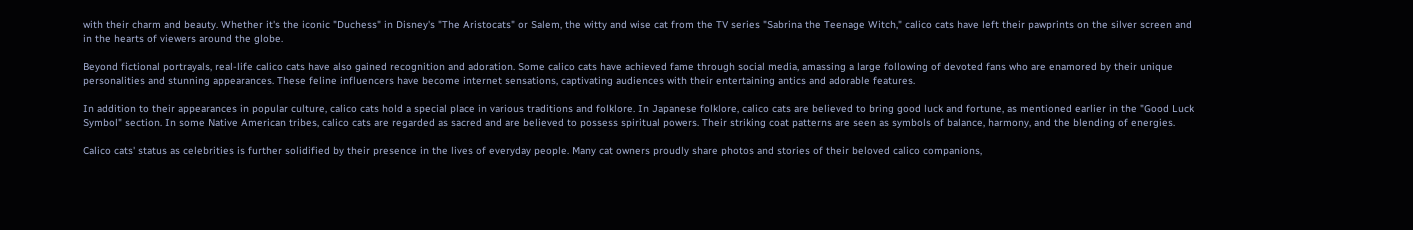with their charm and beauty. Whether it's the iconic "Duchess" in Disney's "The Aristocats" or Salem, the witty and wise cat from the TV series "Sabrina the Teenage Witch," calico cats have left their pawprints on the silver screen and in the hearts of viewers around the globe.

Beyond fictional portrayals, real-life calico cats have also gained recognition and adoration. Some calico cats have achieved fame through social media, amassing a large following of devoted fans who are enamored by their unique personalities and stunning appearances. These feline influencers have become internet sensations, captivating audiences with their entertaining antics and adorable features.

In addition to their appearances in popular culture, calico cats hold a special place in various traditions and folklore. In Japanese folklore, calico cats are believed to bring good luck and fortune, as mentioned earlier in the "Good Luck Symbol" section. In some Native American tribes, calico cats are regarded as sacred and are believed to possess spiritual powers. Their striking coat patterns are seen as symbols of balance, harmony, and the blending of energies.

Calico cats' status as celebrities is further solidified by their presence in the lives of everyday people. Many cat owners proudly share photos and stories of their beloved calico companions,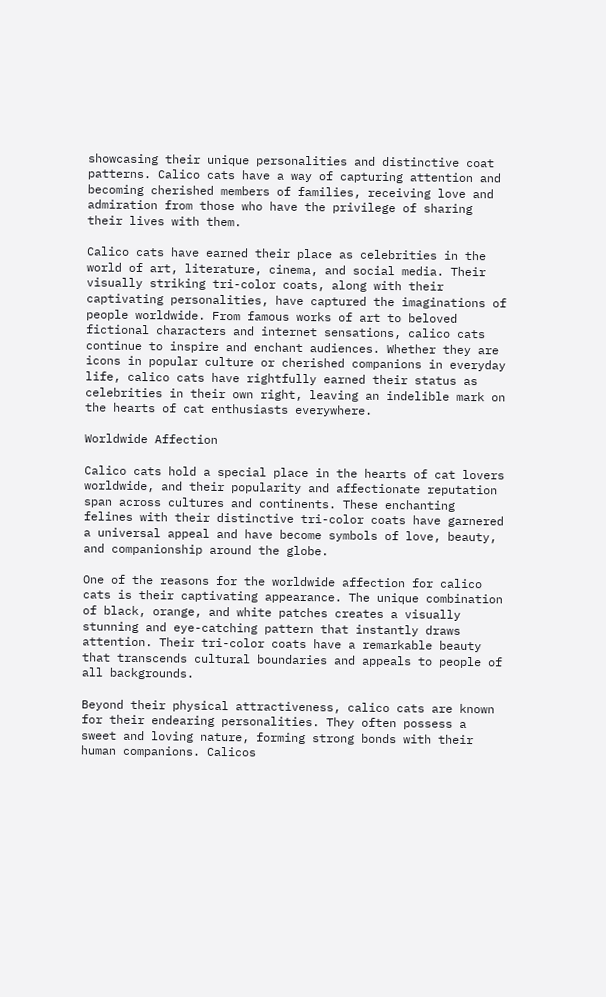showcasing their unique personalities and distinctive coat patterns. Calico cats have a way of capturing attention and becoming cherished members of families, receiving love and admiration from those who have the privilege of sharing their lives with them.

Calico cats have earned their place as celebrities in the world of art, literature, cinema, and social media. Their visually striking tri-color coats, along with their captivating personalities, have captured the imaginations of people worldwide. From famous works of art to beloved fictional characters and internet sensations, calico cats continue to inspire and enchant audiences. Whether they are icons in popular culture or cherished companions in everyday life, calico cats have rightfully earned their status as celebrities in their own right, leaving an indelible mark on the hearts of cat enthusiasts everywhere.

Worldwide Affection

Calico cats hold a special place in the hearts of cat lovers worldwide, and their popularity and affectionate reputation span across cultures and continents. These enchanting felines with their distinctive tri-color coats have garnered a universal appeal and have become symbols of love, beauty, and companionship around the globe.

One of the reasons for the worldwide affection for calico cats is their captivating appearance. The unique combination of black, orange, and white patches creates a visually stunning and eye-catching pattern that instantly draws attention. Their tri-color coats have a remarkable beauty that transcends cultural boundaries and appeals to people of all backgrounds.

Beyond their physical attractiveness, calico cats are known for their endearing personalities. They often possess a sweet and loving nature, forming strong bonds with their human companions. Calicos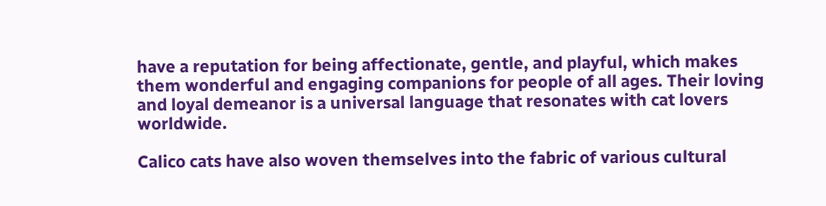have a reputation for being affectionate, gentle, and playful, which makes them wonderful and engaging companions for people of all ages. Their loving and loyal demeanor is a universal language that resonates with cat lovers worldwide.

Calico cats have also woven themselves into the fabric of various cultural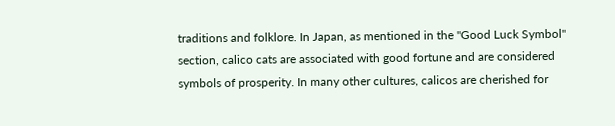traditions and folklore. In Japan, as mentioned in the "Good Luck Symbol" section, calico cats are associated with good fortune and are considered symbols of prosperity. In many other cultures, calicos are cherished for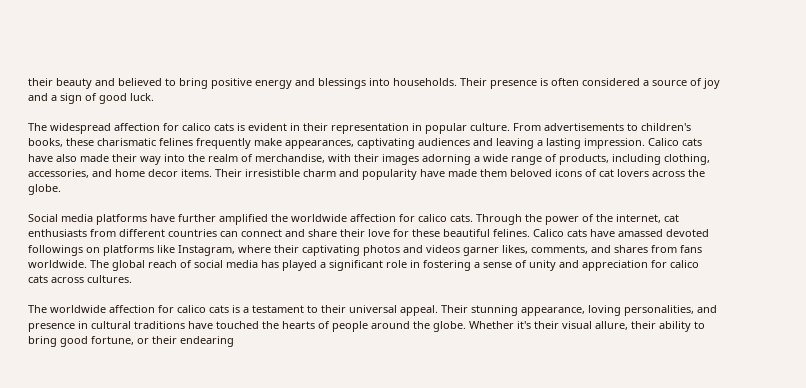their beauty and believed to bring positive energy and blessings into households. Their presence is often considered a source of joy and a sign of good luck.

The widespread affection for calico cats is evident in their representation in popular culture. From advertisements to children's books, these charismatic felines frequently make appearances, captivating audiences and leaving a lasting impression. Calico cats have also made their way into the realm of merchandise, with their images adorning a wide range of products, including clothing, accessories, and home decor items. Their irresistible charm and popularity have made them beloved icons of cat lovers across the globe.

Social media platforms have further amplified the worldwide affection for calico cats. Through the power of the internet, cat enthusiasts from different countries can connect and share their love for these beautiful felines. Calico cats have amassed devoted followings on platforms like Instagram, where their captivating photos and videos garner likes, comments, and shares from fans worldwide. The global reach of social media has played a significant role in fostering a sense of unity and appreciation for calico cats across cultures.

The worldwide affection for calico cats is a testament to their universal appeal. Their stunning appearance, loving personalities, and presence in cultural traditions have touched the hearts of people around the globe. Whether it's their visual allure, their ability to bring good fortune, or their endearing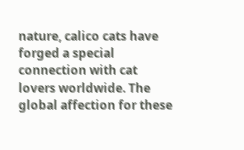nature, calico cats have forged a special connection with cat lovers worldwide. The global affection for these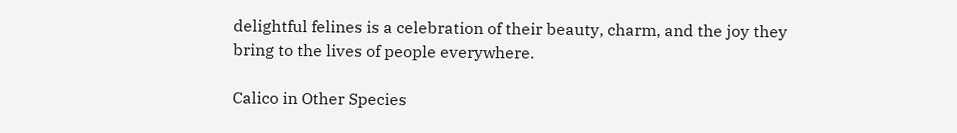delightful felines is a celebration of their beauty, charm, and the joy they bring to the lives of people everywhere.

Calico in Other Species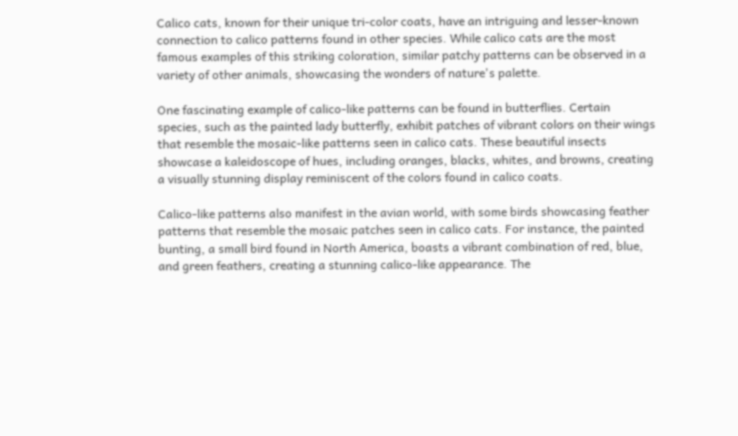Calico cats, known for their unique tri-color coats, have an intriguing and lesser-known connection to calico patterns found in other species. While calico cats are the most famous examples of this striking coloration, similar patchy patterns can be observed in a variety of other animals, showcasing the wonders of nature's palette.

One fascinating example of calico-like patterns can be found in butterflies. Certain species, such as the painted lady butterfly, exhibit patches of vibrant colors on their wings that resemble the mosaic-like patterns seen in calico cats. These beautiful insects showcase a kaleidoscope of hues, including oranges, blacks, whites, and browns, creating a visually stunning display reminiscent of the colors found in calico coats.

Calico-like patterns also manifest in the avian world, with some birds showcasing feather patterns that resemble the mosaic patches seen in calico cats. For instance, the painted bunting, a small bird found in North America, boasts a vibrant combination of red, blue, and green feathers, creating a stunning calico-like appearance. The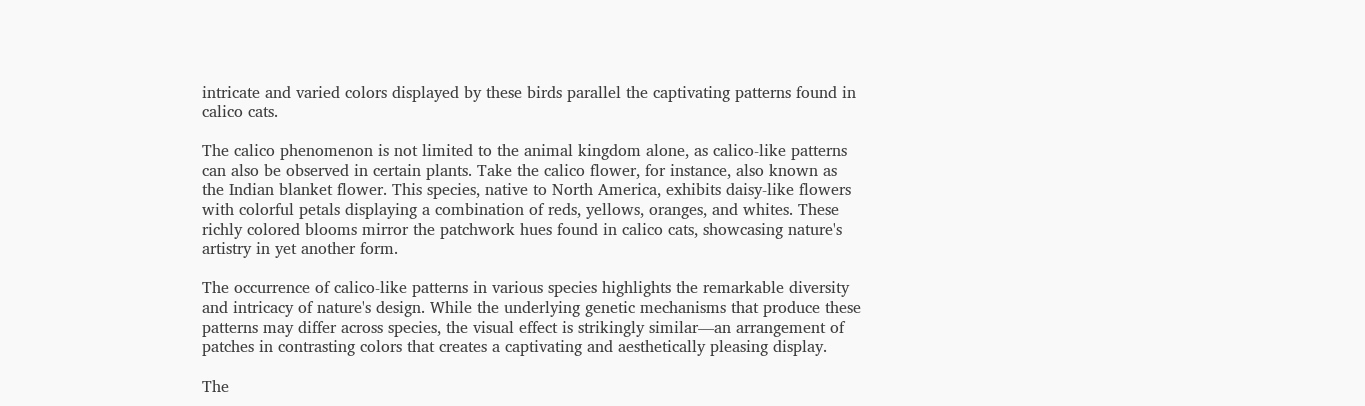intricate and varied colors displayed by these birds parallel the captivating patterns found in calico cats.

The calico phenomenon is not limited to the animal kingdom alone, as calico-like patterns can also be observed in certain plants. Take the calico flower, for instance, also known as the Indian blanket flower. This species, native to North America, exhibits daisy-like flowers with colorful petals displaying a combination of reds, yellows, oranges, and whites. These richly colored blooms mirror the patchwork hues found in calico cats, showcasing nature's artistry in yet another form.

The occurrence of calico-like patterns in various species highlights the remarkable diversity and intricacy of nature's design. While the underlying genetic mechanisms that produce these patterns may differ across species, the visual effect is strikingly similar—an arrangement of patches in contrasting colors that creates a captivating and aesthetically pleasing display.

The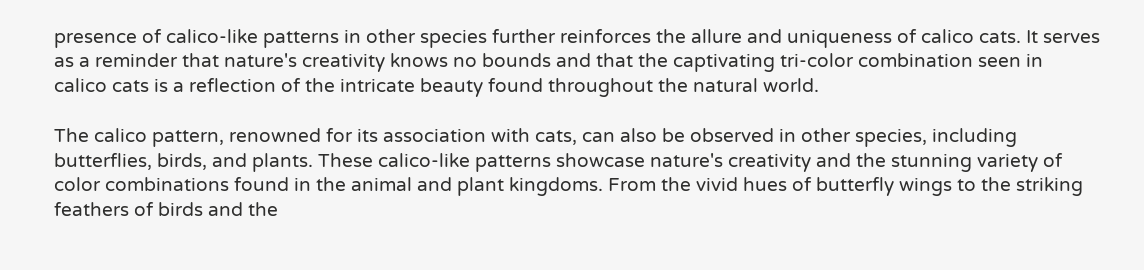presence of calico-like patterns in other species further reinforces the allure and uniqueness of calico cats. It serves as a reminder that nature's creativity knows no bounds and that the captivating tri-color combination seen in calico cats is a reflection of the intricate beauty found throughout the natural world.

The calico pattern, renowned for its association with cats, can also be observed in other species, including butterflies, birds, and plants. These calico-like patterns showcase nature's creativity and the stunning variety of color combinations found in the animal and plant kingdoms. From the vivid hues of butterfly wings to the striking feathers of birds and the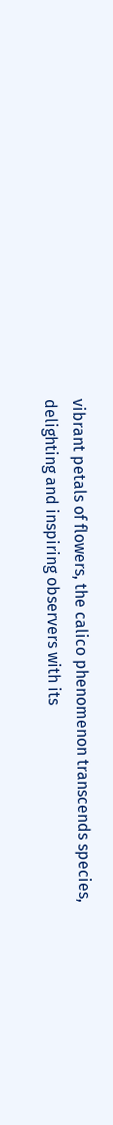vibrant petals of flowers, the calico phenomenon transcends species, delighting and inspiring observers with its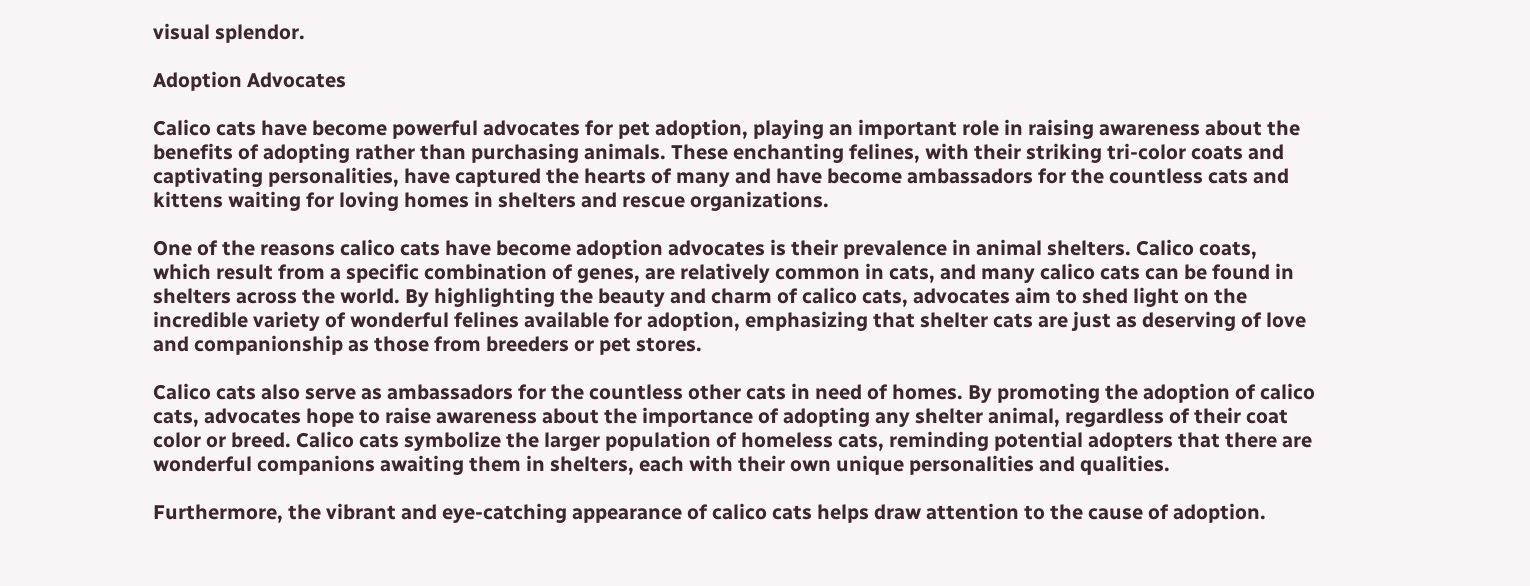visual splendor.

Adoption Advocates

Calico cats have become powerful advocates for pet adoption, playing an important role in raising awareness about the benefits of adopting rather than purchasing animals. These enchanting felines, with their striking tri-color coats and captivating personalities, have captured the hearts of many and have become ambassadors for the countless cats and kittens waiting for loving homes in shelters and rescue organizations.

One of the reasons calico cats have become adoption advocates is their prevalence in animal shelters. Calico coats, which result from a specific combination of genes, are relatively common in cats, and many calico cats can be found in shelters across the world. By highlighting the beauty and charm of calico cats, advocates aim to shed light on the incredible variety of wonderful felines available for adoption, emphasizing that shelter cats are just as deserving of love and companionship as those from breeders or pet stores.

Calico cats also serve as ambassadors for the countless other cats in need of homes. By promoting the adoption of calico cats, advocates hope to raise awareness about the importance of adopting any shelter animal, regardless of their coat color or breed. Calico cats symbolize the larger population of homeless cats, reminding potential adopters that there are wonderful companions awaiting them in shelters, each with their own unique personalities and qualities.

Furthermore, the vibrant and eye-catching appearance of calico cats helps draw attention to the cause of adoption.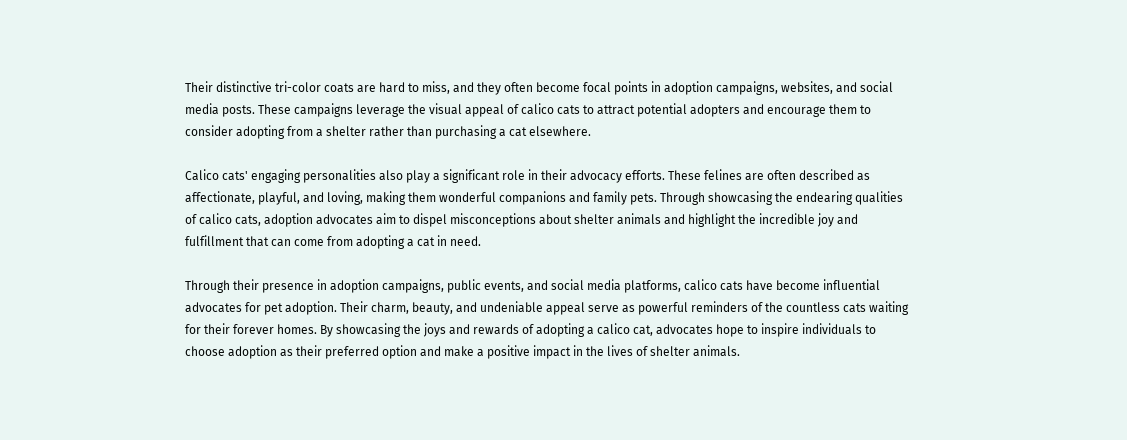Their distinctive tri-color coats are hard to miss, and they often become focal points in adoption campaigns, websites, and social media posts. These campaigns leverage the visual appeal of calico cats to attract potential adopters and encourage them to consider adopting from a shelter rather than purchasing a cat elsewhere.

Calico cats' engaging personalities also play a significant role in their advocacy efforts. These felines are often described as affectionate, playful, and loving, making them wonderful companions and family pets. Through showcasing the endearing qualities of calico cats, adoption advocates aim to dispel misconceptions about shelter animals and highlight the incredible joy and fulfillment that can come from adopting a cat in need.

Through their presence in adoption campaigns, public events, and social media platforms, calico cats have become influential advocates for pet adoption. Their charm, beauty, and undeniable appeal serve as powerful reminders of the countless cats waiting for their forever homes. By showcasing the joys and rewards of adopting a calico cat, advocates hope to inspire individuals to choose adoption as their preferred option and make a positive impact in the lives of shelter animals.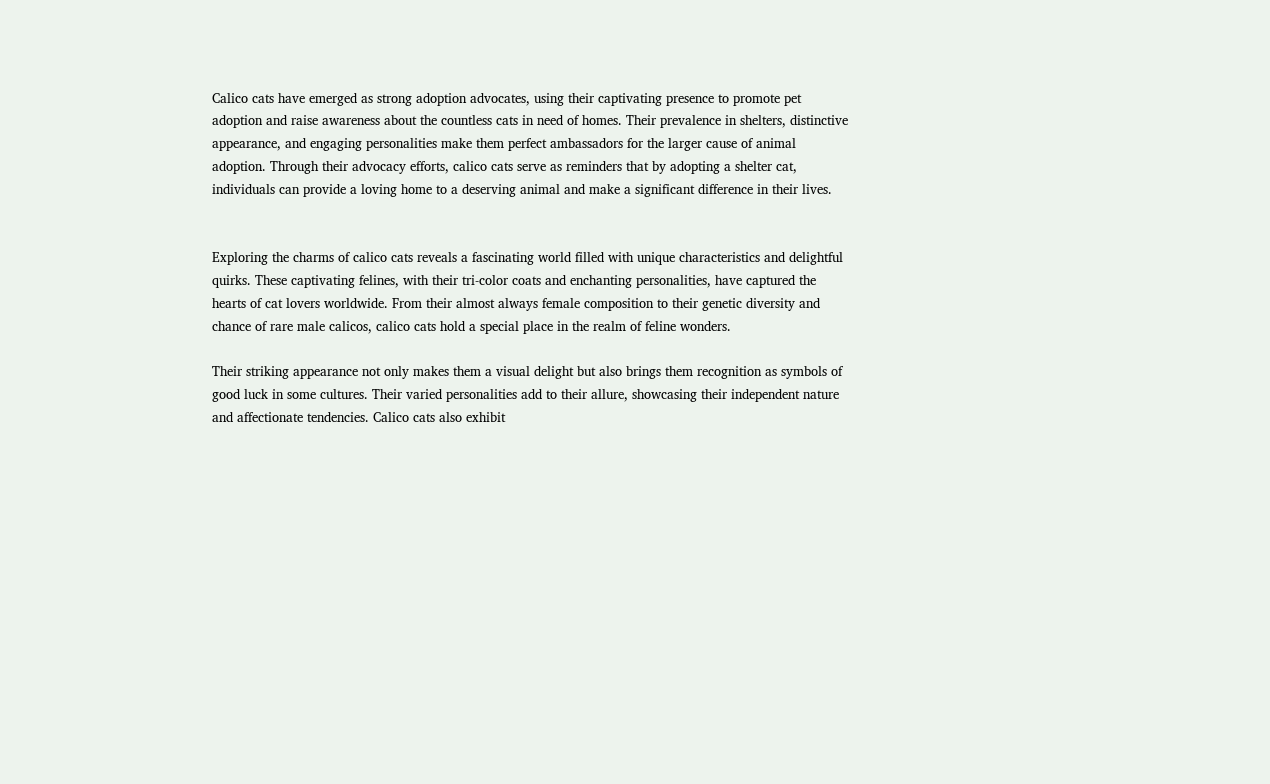Calico cats have emerged as strong adoption advocates, using their captivating presence to promote pet adoption and raise awareness about the countless cats in need of homes. Their prevalence in shelters, distinctive appearance, and engaging personalities make them perfect ambassadors for the larger cause of animal adoption. Through their advocacy efforts, calico cats serve as reminders that by adopting a shelter cat, individuals can provide a loving home to a deserving animal and make a significant difference in their lives.


Exploring the charms of calico cats reveals a fascinating world filled with unique characteristics and delightful quirks. These captivating felines, with their tri-color coats and enchanting personalities, have captured the hearts of cat lovers worldwide. From their almost always female composition to their genetic diversity and chance of rare male calicos, calico cats hold a special place in the realm of feline wonders.

Their striking appearance not only makes them a visual delight but also brings them recognition as symbols of good luck in some cultures. Their varied personalities add to their allure, showcasing their independent nature and affectionate tendencies. Calico cats also exhibit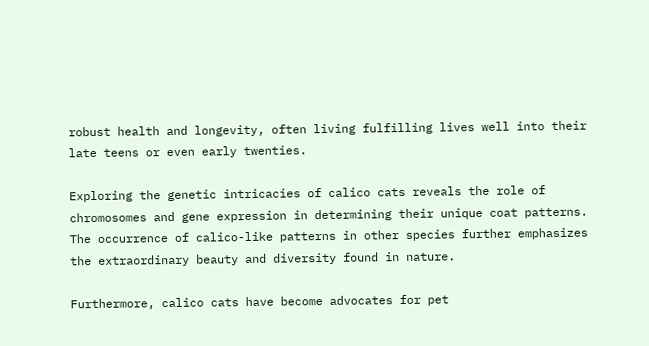robust health and longevity, often living fulfilling lives well into their late teens or even early twenties.

Exploring the genetic intricacies of calico cats reveals the role of chromosomes and gene expression in determining their unique coat patterns. The occurrence of calico-like patterns in other species further emphasizes the extraordinary beauty and diversity found in nature.

Furthermore, calico cats have become advocates for pet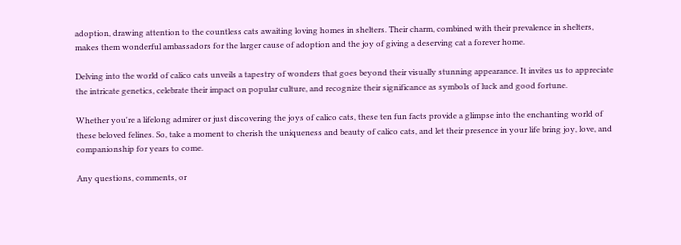adoption, drawing attention to the countless cats awaiting loving homes in shelters. Their charm, combined with their prevalence in shelters, makes them wonderful ambassadors for the larger cause of adoption and the joy of giving a deserving cat a forever home.

Delving into the world of calico cats unveils a tapestry of wonders that goes beyond their visually stunning appearance. It invites us to appreciate the intricate genetics, celebrate their impact on popular culture, and recognize their significance as symbols of luck and good fortune.

Whether you're a lifelong admirer or just discovering the joys of calico cats, these ten fun facts provide a glimpse into the enchanting world of these beloved felines. So, take a moment to cherish the uniqueness and beauty of calico cats, and let their presence in your life bring joy, love, and companionship for years to come.

Any questions, comments, or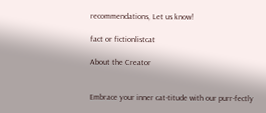recommendations, Let us know!

fact or fictionlistcat

About the Creator


Embrace your inner cat-titude with our purr-fectly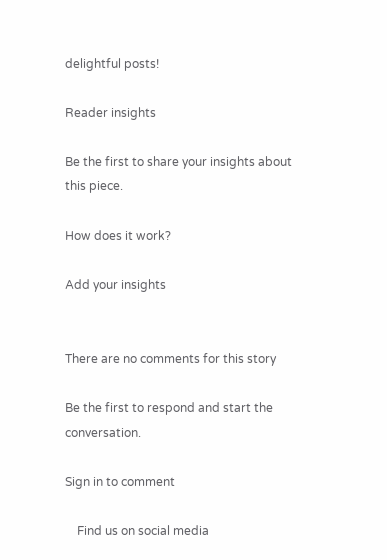delightful posts!

Reader insights

Be the first to share your insights about this piece.

How does it work?

Add your insights


There are no comments for this story

Be the first to respond and start the conversation.

Sign in to comment

    Find us on social media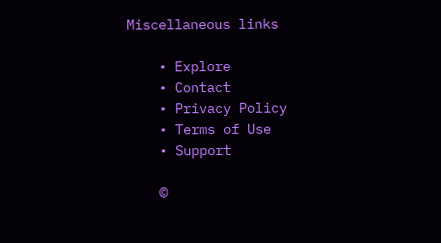Miscellaneous links

    • Explore
    • Contact
    • Privacy Policy
    • Terms of Use
    • Support

    ©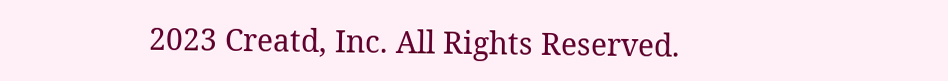2023 Creatd, Inc. All Rights Reserved.